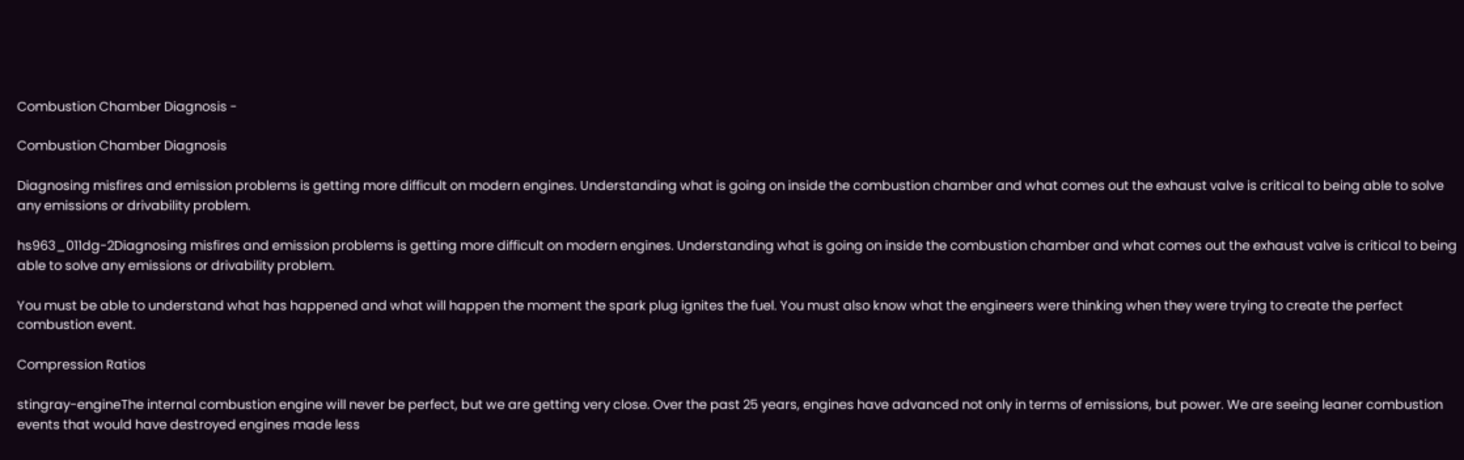Combustion Chamber Diagnosis -

Combustion Chamber Diagnosis

Diagnosing misfires and emission problems is getting more difficult on modern engines. Understanding what is going on inside the combustion chamber and what comes out the exhaust valve is critical to being able to solve any emissions or drivability problem.

hs963_011dg-2Diagnosing misfires and emission problems is getting more difficult on modern engines. Understanding what is going on inside the combustion chamber and what comes out the exhaust valve is critical to being able to solve any emissions or drivability problem.

You must be able to understand what has happened and what will happen the moment the spark plug ignites the fuel. You must also know what the engineers were thinking when they were trying to create the perfect combustion event.

Compression Ratios

stingray-engineThe internal combustion engine will never be perfect, but we are getting very close. Over the past 25 years, engines have advanced not only in terms of emissions, but power. We are seeing leaner combustion events that would have destroyed engines made less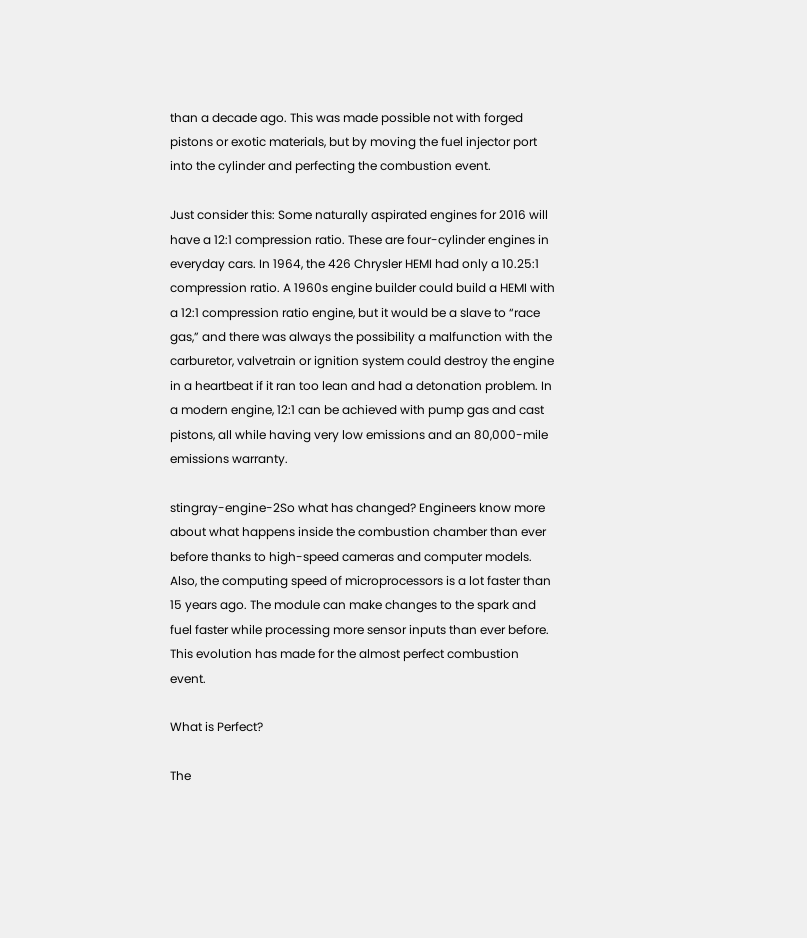than a decade ago. This was made possible not with forged pistons or exotic materials, but by moving the fuel injector port into the cylinder and perfecting the combustion event.

Just consider this: Some naturally aspirated engines for 2016 will have a 12:1 compression ratio. These are four-cylinder engines in everyday cars. In 1964, the 426 Chrysler HEMI had only a 10.25:1 compression ratio. A 1960s engine builder could build a HEMI with a 12:1 compression ratio engine, but it would be a slave to “race gas,” and there was always the possibility a malfunction with the carburetor, valvetrain or ignition system could destroy the engine in a heartbeat if it ran too lean and had a detonation problem. In a modern engine, 12:1 can be achieved with pump gas and cast pistons, all while having very low emissions and an 80,000-mile emissions warranty.

stingray-engine-2So what has changed? Engineers know more about what happens inside the combustion chamber than ever before thanks to high-speed cameras and computer models. Also, the computing speed of microprocessors is a lot faster than 15 years ago. The module can make changes to the spark and fuel faster while processing more sensor inputs than ever before. This evolution has made for the almost perfect combustion event.

What is Perfect?

The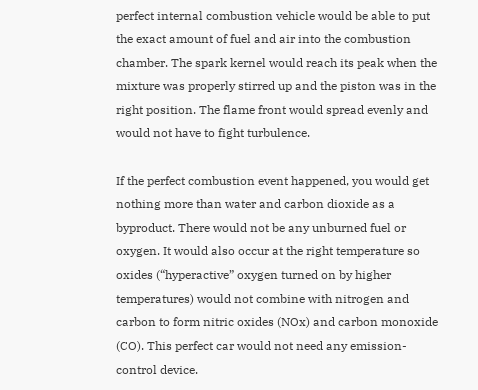perfect internal combustion vehicle would be able to put the exact amount of fuel and air into the combustion chamber. The spark kernel would reach its peak when the mixture was properly stirred up and the piston was in the right position. The flame front would spread evenly and would not have to fight turbulence.

If the perfect combustion event happened, you would get nothing more than water and carbon dioxide as a byproduct. There would not be any unburned fuel or oxygen. It would also occur at the right temperature so oxides (“hyperactive” oxygen turned on by higher temperatures) would not combine with nitrogen and carbon to form nitric oxides (NOx) and carbon monoxide (CO). This perfect car would not need any emission-control device.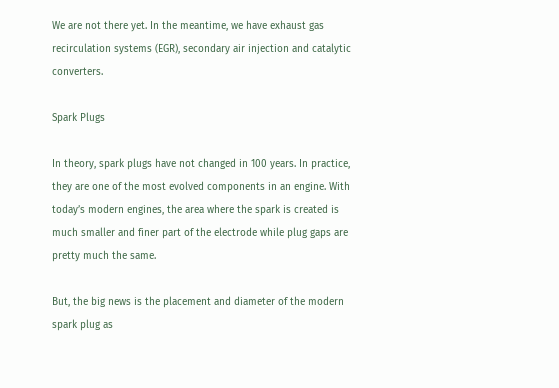We are not there yet. In the meantime, we have exhaust gas recirculation systems (EGR), secondary air injection and catalytic converters.

Spark Plugs

In theory, spark plugs have not changed in 100 years. In practice, they are one of the most evolved components in an engine. With today’s modern engines, the area where the spark is created is much smaller and finer part of the electrode while plug gaps are pretty much the same.

But, the big news is the placement and diameter of the modern spark plug as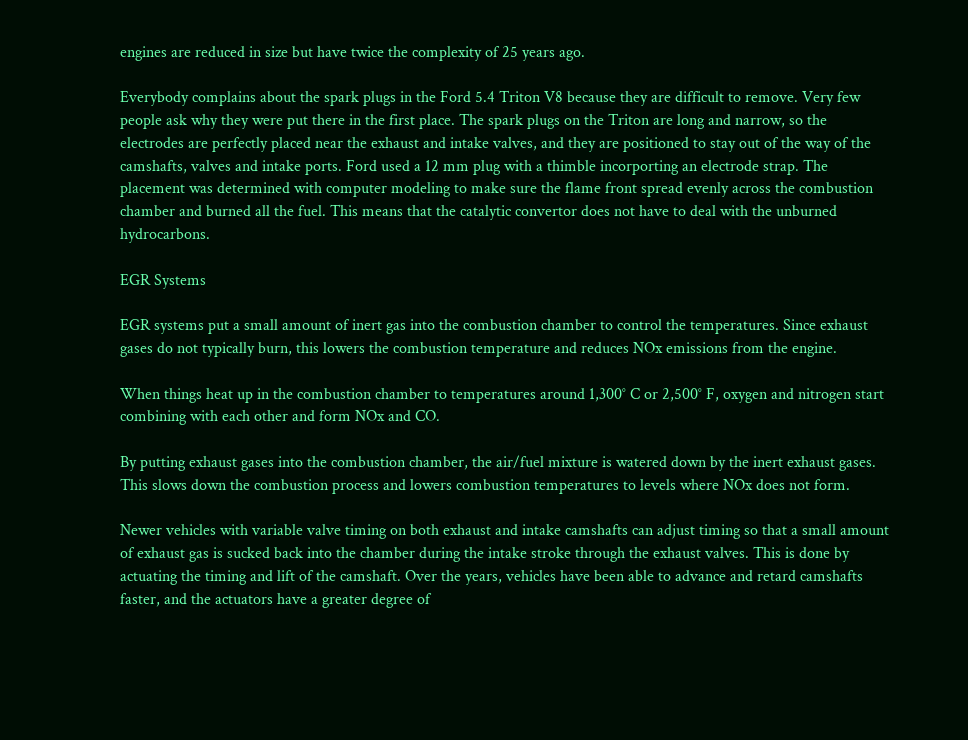engines are reduced in size but have twice the complexity of 25 years ago.

Everybody complains about the spark plugs in the Ford 5.4 Triton V8 because they are difficult to remove. Very few people ask why they were put there in the first place. The spark plugs on the Triton are long and narrow, so the electrodes are perfectly placed near the exhaust and intake valves, and they are positioned to stay out of the way of the camshafts, valves and intake ports. Ford used a 12 mm plug with a thimble incorporting an electrode strap. The placement was determined with computer modeling to make sure the flame front spread evenly across the combustion chamber and burned all the fuel. This means that the catalytic convertor does not have to deal with the unburned hydrocarbons.

EGR Systems

EGR systems put a small amount of inert gas into the combustion chamber to control the temperatures. Since exhaust gases do not typically burn, this lowers the combustion temperature and reduces NOx emissions from the engine.

When things heat up in the combustion chamber to temperatures around 1,300° C or 2,500° F, oxygen and nitrogen start combining with each other and form NOx and CO.

By putting exhaust gases into the combustion chamber, the air/fuel mixture is watered down by the inert exhaust gases. This slows down the combustion process and lowers combustion temperatures to levels where NOx does not form.

Newer vehicles with variable valve timing on both exhaust and intake camshafts can adjust timing so that a small amount of exhaust gas is sucked back into the chamber during the intake stroke through the exhaust valves. This is done by actuating the timing and lift of the camshaft. Over the years, vehicles have been able to advance and retard camshafts faster, and the actuators have a greater degree of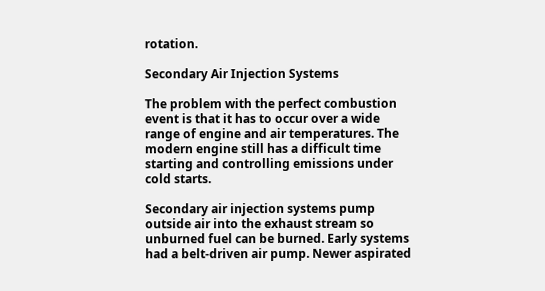rotation.

Secondary Air Injection Systems

The problem with the perfect combustion event is that it has to occur over a wide range of engine and air temperatures. The modern engine still has a difficult time starting and controlling emissions under cold starts.

Secondary air injection systems pump outside air into the exhaust stream so unburned fuel can be burned. Early systems had a belt-driven air pump. Newer aspirated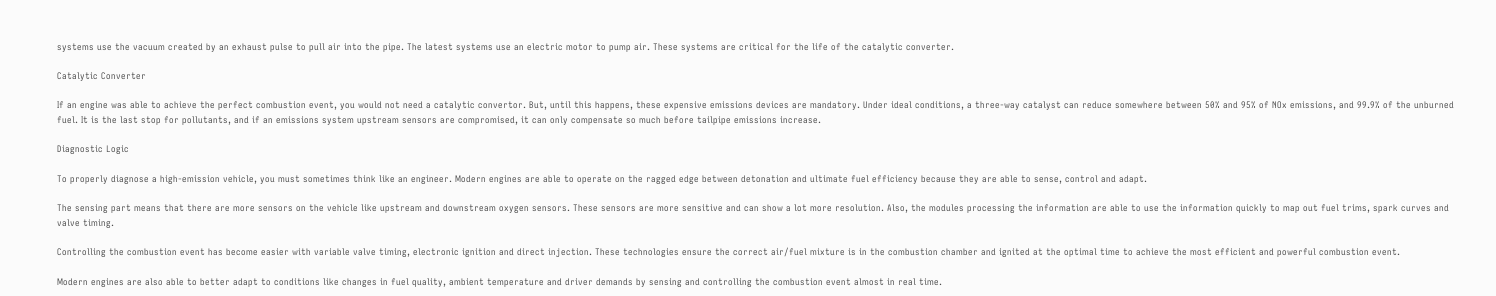systems use the vacuum created by an exhaust pulse to pull air into the pipe. The latest systems use an electric motor to pump air. These systems are critical for the life of the catalytic converter.

Catalytic Converter

If an engine was able to achieve the perfect combustion event, you would not need a catalytic convertor. But, until this happens, these expensive emissions devices are mandatory. Under ideal conditions, a three-way catalyst can reduce somewhere between 50% and 95% of NOx emissions, and 99.9% of the unburned fuel. It is the last stop for pollutants, and if an emissions system upstream sensors are compromised, it can only compensate so much before tailpipe emissions increase.

Diagnostic Logic

To properly diagnose a high-emission vehicle, you must sometimes think like an engineer. Modern engines are able to operate on the ragged edge between detonation and ultimate fuel efficiency because they are able to sense, control and adapt.

The sensing part means that there are more sensors on the vehicle like upstream and downstream oxygen sensors. These sensors are more sensitive and can show a lot more resolution. Also, the modules processing the information are able to use the information quickly to map out fuel trims, spark curves and valve timing.

Controlling the combustion event has become easier with variable valve timing, electronic ignition and direct injection. These technologies ensure the correct air/fuel mixture is in the combustion chamber and ignited at the optimal time to achieve the most efficient and powerful combustion event.

Modern engines are also able to better adapt to conditions like changes in fuel quality, ambient temperature and driver demands by sensing and controlling the combustion event almost in real time.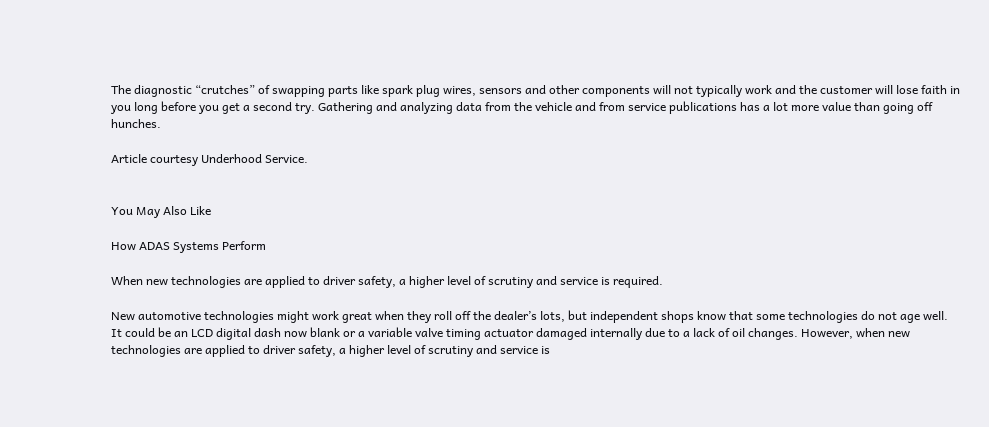The diagnostic “crutches” of swapping parts like spark plug wires, sensors and other components will not typically work and the customer will lose faith in you long before you get a second try. Gathering and analyzing data from the vehicle and from service publications has a lot more value than going off hunches.

Article courtesy Underhood Service.


You May Also Like

How ADAS Systems Perform

When new technologies are applied to driver safety, a higher level of scrutiny and service is required.

New automotive technologies might work great when they roll off the dealer’s lots, but independent shops know that some technologies do not age well. It could be an LCD digital dash now blank or a variable valve timing actuator damaged internally due to a lack of oil changes. However, when new technologies are applied to driver safety, a higher level of scrutiny and service is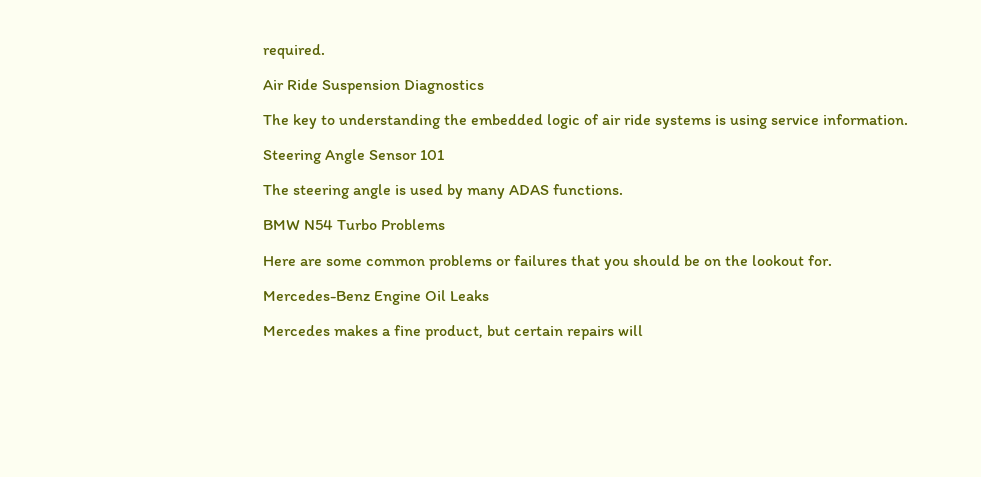required.

Air Ride Suspension Diagnostics

The key to understanding the embedded logic of air ride systems is using service information.

Steering Angle Sensor 101

The steering angle is used by many ADAS functions.

BMW N54 Turbo Problems

Here are some common problems or failures that you should be on the lookout for.

Mercedes-Benz Engine Oil Leaks

Mercedes makes a fine product, but certain repairs will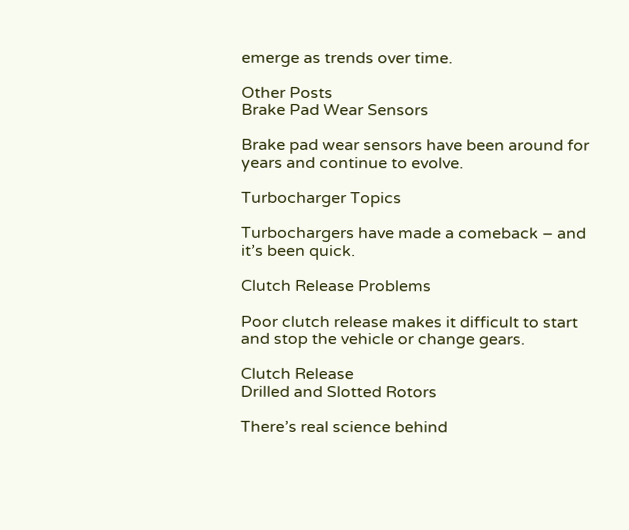emerge as trends over time.

Other Posts
Brake Pad Wear Sensors

Brake pad wear sensors have been around for years and continue to evolve.

Turbocharger Topics

Turbochargers have made a comeback – and it’s been quick.

Clutch Release Problems

Poor clutch release makes it difficult to start and stop the vehicle or change gears.

Clutch Release
Drilled and Slotted Rotors

There’s real science behind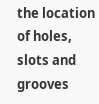the location of holes, slots and grooves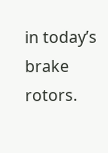in today’s brake rotors.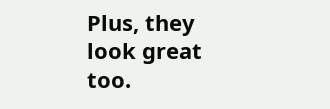Plus, they look great too.